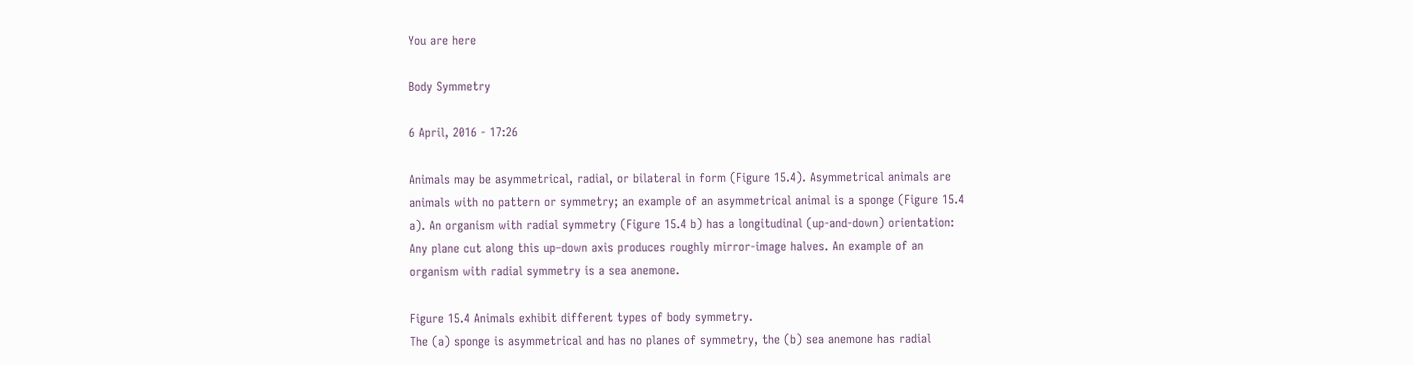You are here

Body Symmetry

6 April, 2016 - 17:26

Animals may be asymmetrical, radial, or bilateral in form (Figure 15.4). Asymmetrical animals are animals with no pattern or symmetry; an example of an asymmetrical animal is a sponge (Figure 15.4 a). An organism with radial symmetry (Figure 15.4 b) has a longitudinal (up-and-down) orientation: Any plane cut along this up–down axis produces roughly mirror-image halves. An example of an organism with radial symmetry is a sea anemone.

Figure 15.4 Animals exhibit different types of body symmetry.
The (a) sponge is asymmetrical and has no planes of symmetry, the (b) sea anemone has radial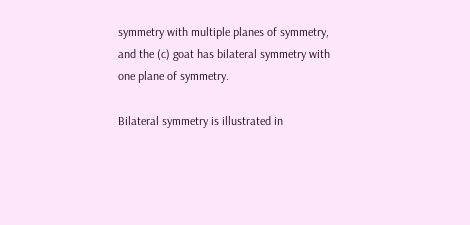symmetry with multiple planes of symmetry, and the (c) goat has bilateral symmetry with one plane of symmetry.

Bilateral symmetry is illustrated in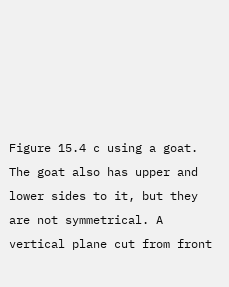Figure 15.4 c using a goat. The goat also has upper and lower sides to it, but they are not symmetrical. A vertical plane cut from front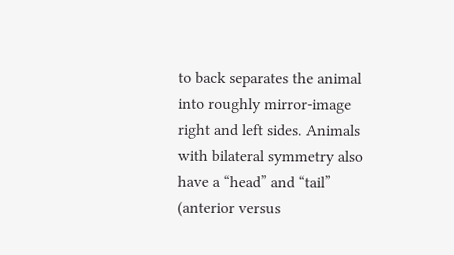to back separates the animal into roughly mirror-image right and left sides. Animals with bilateral symmetry also have a “head” and “tail” (anterior versus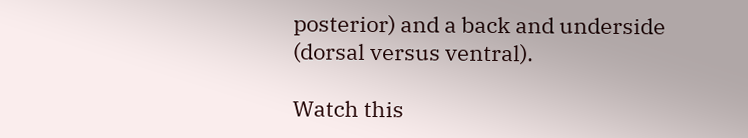posterior) and a back and underside (dorsal versus ventral).

Watch this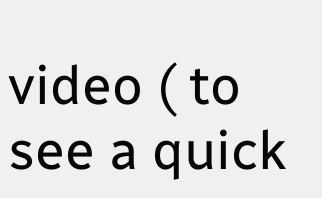video ( to see a quick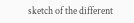sketch of the different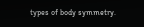types of body symmetry.